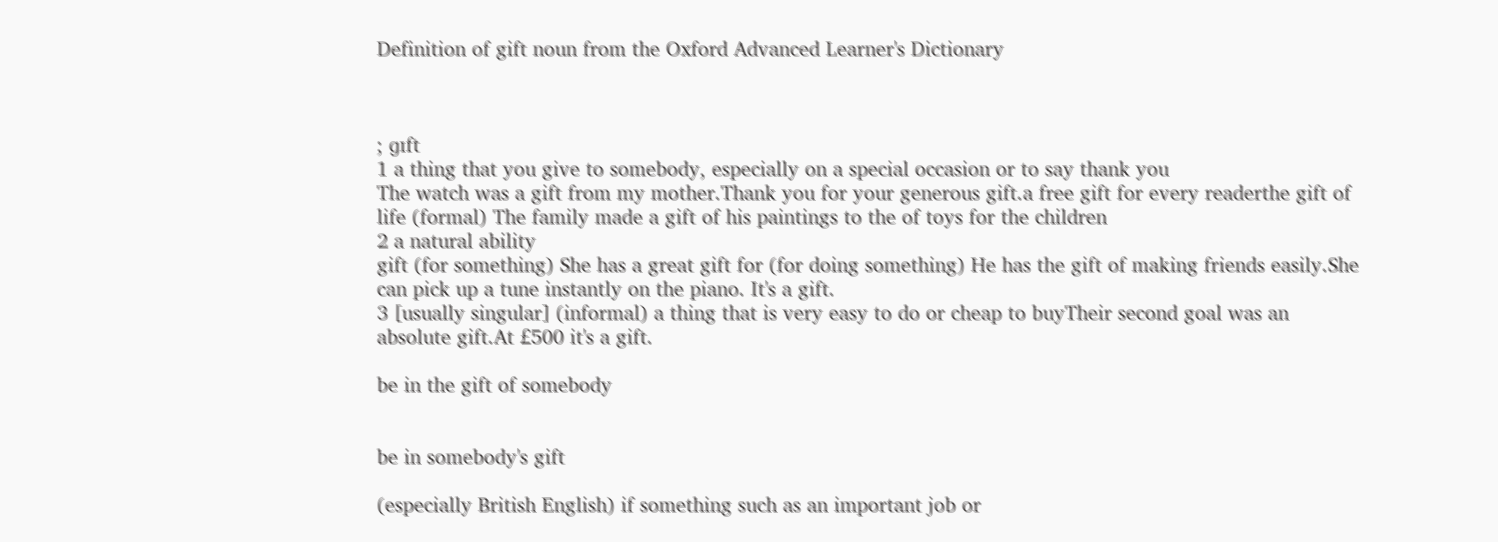Definition of gift noun from the Oxford Advanced Learner's Dictionary



; ɡɪft
1 a thing that you give to somebody, especially on a special occasion or to say thank you
The watch was a gift from my mother.Thank you for your generous gift.a free gift for every readerthe gift of life (formal) The family made a gift of his paintings to the of toys for the children
2 a natural ability
gift (for something) She has a great gift for (for doing something) He has the gift of making friends easily.She can pick up a tune instantly on the piano. It's a gift.
3 [usually singular] (informal) a thing that is very easy to do or cheap to buyTheir second goal was an absolute gift.At £500 it's a gift.

be in the gift of somebody


be in somebody's gift

(especially British English) if something such as an important job or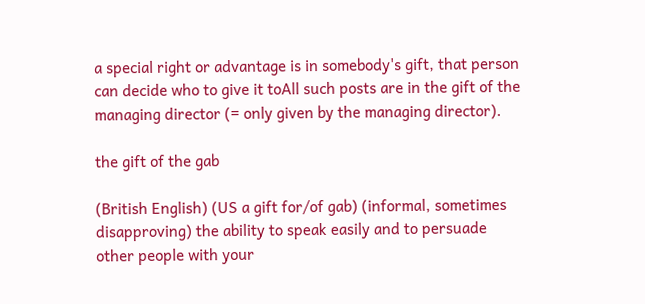a special right or advantage is in somebody's gift, that person can decide who to give it toAll such posts are in the gift of the managing director (= only given by the managing director).

the gift of the gab

(British English) (US a gift for/of gab) (informal, sometimes disapproving) the ability to speak easily and to persuade other people with your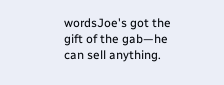wordsJoe's got the gift of the gab—he can sell anything.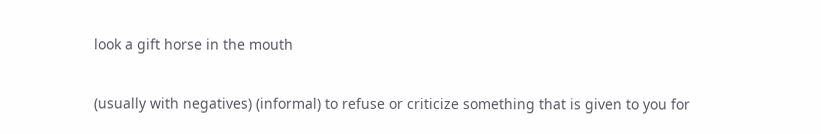look a gift horse in the mouth

(usually with negatives) (informal) to refuse or criticize something that is given to you for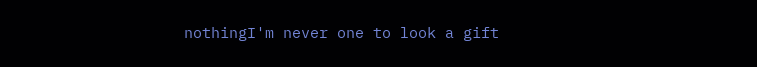nothingI'm never one to look a gift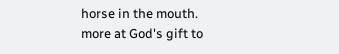horse in the mouth.
more at God's gift to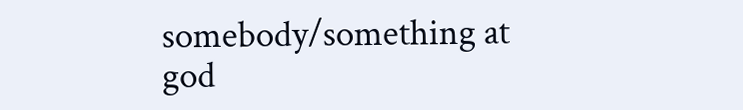somebody/something at god